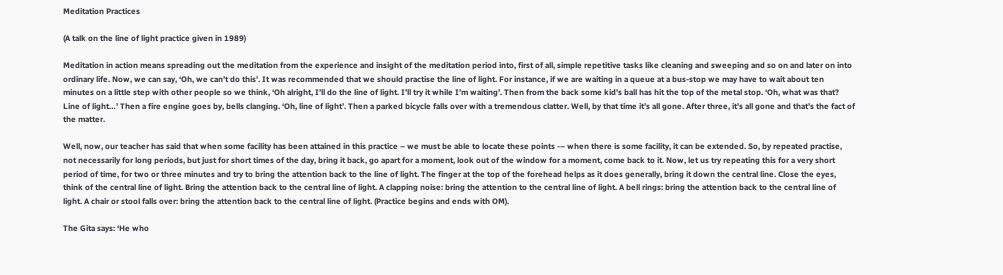Meditation Practices

(A talk on the line of light practice given in 1989)

Meditation in action means spreading out the meditation from the experience and insight of the meditation period into, first of all, simple repetitive tasks like cleaning and sweeping and so on and later on into ordinary life. Now, we can say, ‘Oh, we can’t do this’. It was recommended that we should practise the line of light. For instance, if we are waiting in a queue at a bus-stop we may have to wait about ten minutes on a little step with other people so we think, ‘Oh alright, I’ll do the line of light. I’ll try it while I’m waiting’. Then from the back some kid’s ball has hit the top of the metal stop. ‘Oh, what was that? Line of light…’ Then a fire engine goes by, bells clanging. ‘Oh, line of light’. Then a parked bicycle falls over with a tremendous clatter. Well, by that time it’s all gone. After three, it’s all gone and that’s the fact of the matter.

Well, now, our teacher has said that when some facility has been attained in this practice – we must be able to locate these points -– when there is some facility, it can be extended. So, by repeated practise, not necessarily for long periods, but just for short times of the day, bring it back, go apart for a moment, look out of the window for a moment, come back to it. Now, let us try repeating this for a very short period of time, for two or three minutes and try to bring the attention back to the line of light. The finger at the top of the forehead helps as it does generally, bring it down the central line. Close the eyes, think of the central line of light. Bring the attention back to the central line of light. A clapping noise: bring the attention to the central line of light. A bell rings: bring the attention back to the central line of light. A chair or stool falls over: bring the attention back to the central line of light. (Practice begins and ends with OM).

The Gita says: ‘He who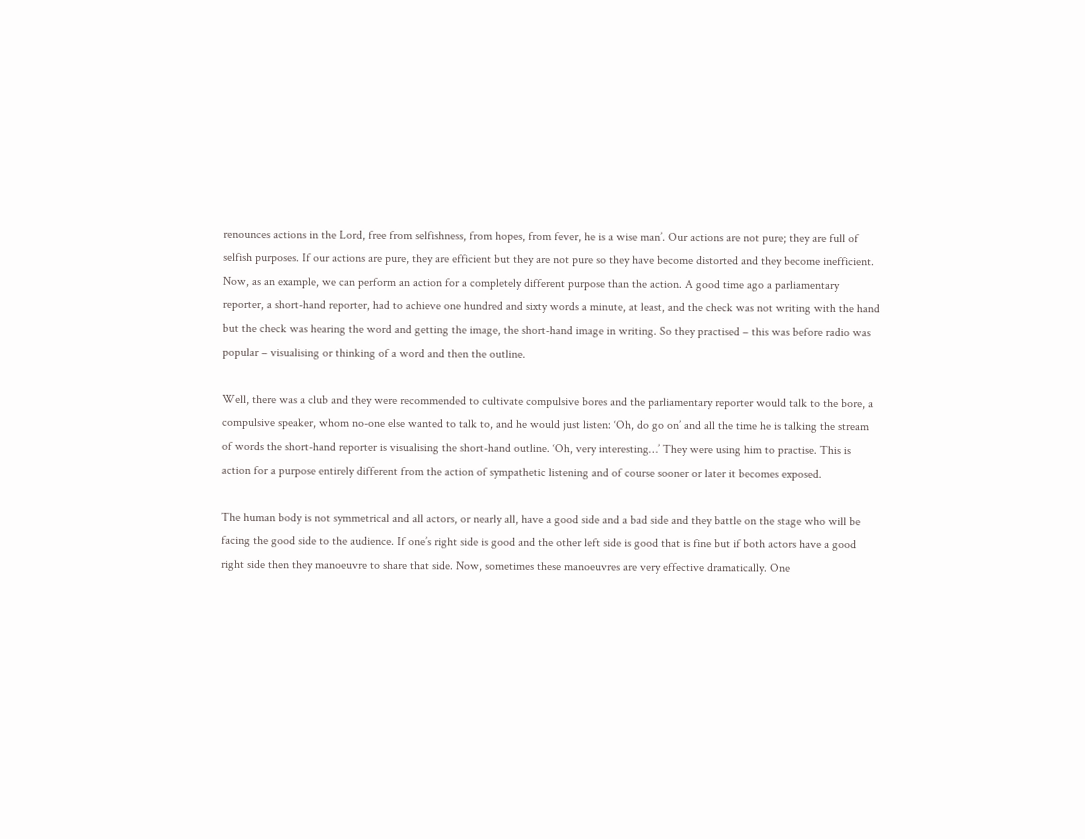renounces actions in the Lord, free from selfishness, from hopes, from fever, he is a wise man’. Our actions are not pure; they are full of selfish purposes. If our actions are pure, they are efficient but they are not pure so they have become distorted and they become inefficient. Now, as an example, we can perform an action for a completely different purpose than the action. A good time ago a parliamentary reporter, a short-hand reporter, had to achieve one hundred and sixty words a minute, at least, and the check was not writing with the hand but the check was hearing the word and getting the image, the short-hand image in writing. So they practised – this was before radio was popular – visualising or thinking of a word and then the outline.

Well, there was a club and they were recommended to cultivate compulsive bores and the parliamentary reporter would talk to the bore, a compulsive speaker, whom no-one else wanted to talk to, and he would just listen: ‘Oh, do go on’ and all the time he is talking the stream of words the short-hand reporter is visualising the short-hand outline. ‘Oh, very interesting…’ They were using him to practise. This is action for a purpose entirely different from the action of sympathetic listening and of course sooner or later it becomes exposed.

The human body is not symmetrical and all actors, or nearly all, have a good side and a bad side and they battle on the stage who will be facing the good side to the audience. If one’s right side is good and the other left side is good that is fine but if both actors have a good right side then they manoeuvre to share that side. Now, sometimes these manoeuvres are very effective dramatically. One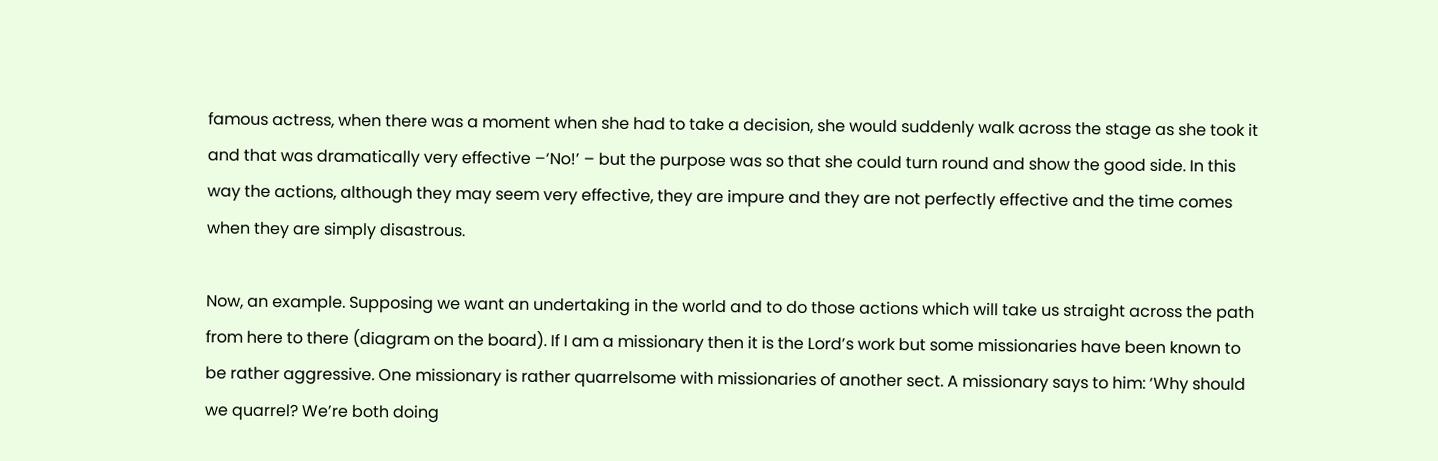famous actress, when there was a moment when she had to take a decision, she would suddenly walk across the stage as she took it and that was dramatically very effective –‘No!’ – but the purpose was so that she could turn round and show the good side. In this way the actions, although they may seem very effective, they are impure and they are not perfectly effective and the time comes when they are simply disastrous.

Now, an example. Supposing we want an undertaking in the world and to do those actions which will take us straight across the path from here to there (diagram on the board). If I am a missionary then it is the Lord’s work but some missionaries have been known to be rather aggressive. One missionary is rather quarrelsome with missionaries of another sect. A missionary says to him: ‘Why should we quarrel? We’re both doing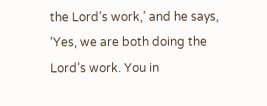the Lord’s work,’ and he says, ‘Yes, we are both doing the Lord’s work. You in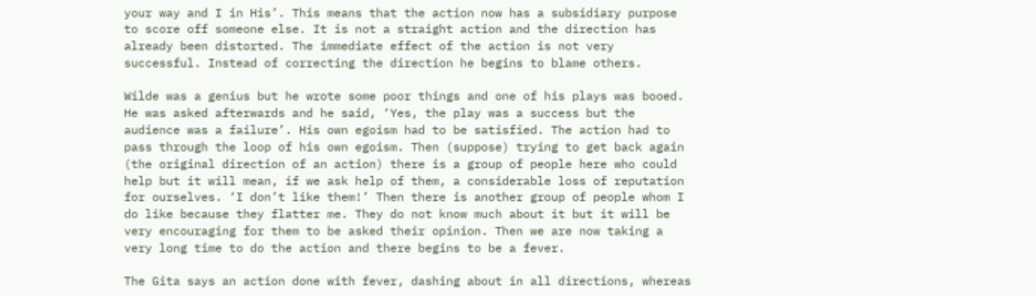your way and I in His’. This means that the action now has a subsidiary purpose to score off someone else. It is not a straight action and the direction has already been distorted. The immediate effect of the action is not very successful. Instead of correcting the direction he begins to blame others.

Wilde was a genius but he wrote some poor things and one of his plays was booed. He was asked afterwards and he said, ‘Yes, the play was a success but the audience was a failure’. His own egoism had to be satisfied. The action had to pass through the loop of his own egoism. Then (suppose) trying to get back again (the original direction of an action) there is a group of people here who could help but it will mean, if we ask help of them, a considerable loss of reputation for ourselves. ‘I don’t like them!’ Then there is another group of people whom I do like because they flatter me. They do not know much about it but it will be very encouraging for them to be asked their opinion. Then we are now taking a very long time to do the action and there begins to be a fever.

The Gita says an action done with fever, dashing about in all directions, whereas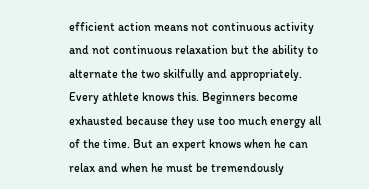efficient action means not continuous activity and not continuous relaxation but the ability to alternate the two skilfully and appropriately. Every athlete knows this. Beginners become exhausted because they use too much energy all of the time. But an expert knows when he can relax and when he must be tremendously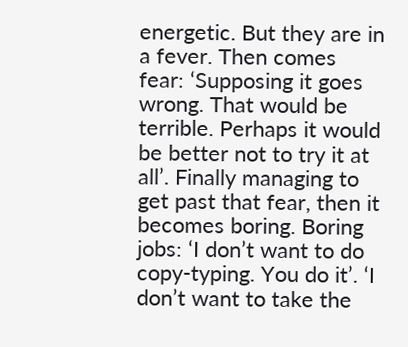energetic. But they are in a fever. Then comes fear: ‘Supposing it goes wrong. That would be terrible. Perhaps it would be better not to try it at all’. Finally managing to get past that fear, then it becomes boring. Boring jobs: ‘I don’t want to do copy-typing. You do it’. ‘I don’t want to take the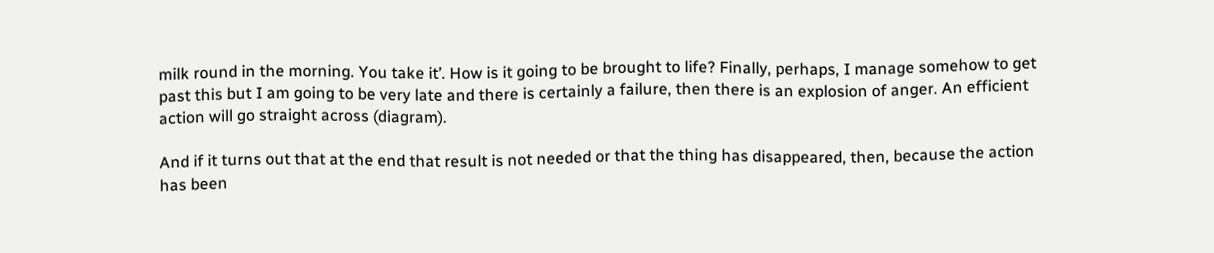milk round in the morning. You take it’. How is it going to be brought to life? Finally, perhaps, I manage somehow to get past this but I am going to be very late and there is certainly a failure, then there is an explosion of anger. An efficient action will go straight across (diagram).

And if it turns out that at the end that result is not needed or that the thing has disappeared, then, because the action has been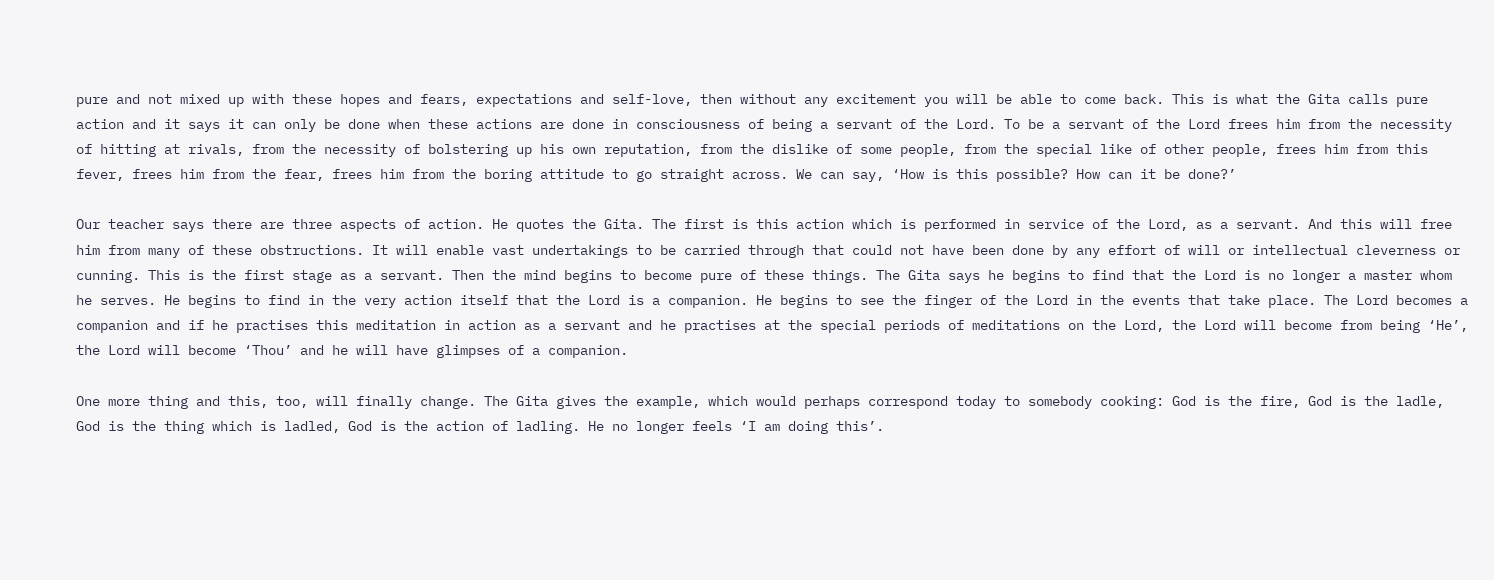pure and not mixed up with these hopes and fears, expectations and self-love, then without any excitement you will be able to come back. This is what the Gita calls pure action and it says it can only be done when these actions are done in consciousness of being a servant of the Lord. To be a servant of the Lord frees him from the necessity of hitting at rivals, from the necessity of bolstering up his own reputation, from the dislike of some people, from the special like of other people, frees him from this fever, frees him from the fear, frees him from the boring attitude to go straight across. We can say, ‘How is this possible? How can it be done?’

Our teacher says there are three aspects of action. He quotes the Gita. The first is this action which is performed in service of the Lord, as a servant. And this will free him from many of these obstructions. It will enable vast undertakings to be carried through that could not have been done by any effort of will or intellectual cleverness or cunning. This is the first stage as a servant. Then the mind begins to become pure of these things. The Gita says he begins to find that the Lord is no longer a master whom he serves. He begins to find in the very action itself that the Lord is a companion. He begins to see the finger of the Lord in the events that take place. The Lord becomes a companion and if he practises this meditation in action as a servant and he practises at the special periods of meditations on the Lord, the Lord will become from being ‘He’, the Lord will become ‘Thou’ and he will have glimpses of a companion.

One more thing and this, too, will finally change. The Gita gives the example, which would perhaps correspond today to somebody cooking: God is the fire, God is the ladle, God is the thing which is ladled, God is the action of ladling. He no longer feels ‘I am doing this’.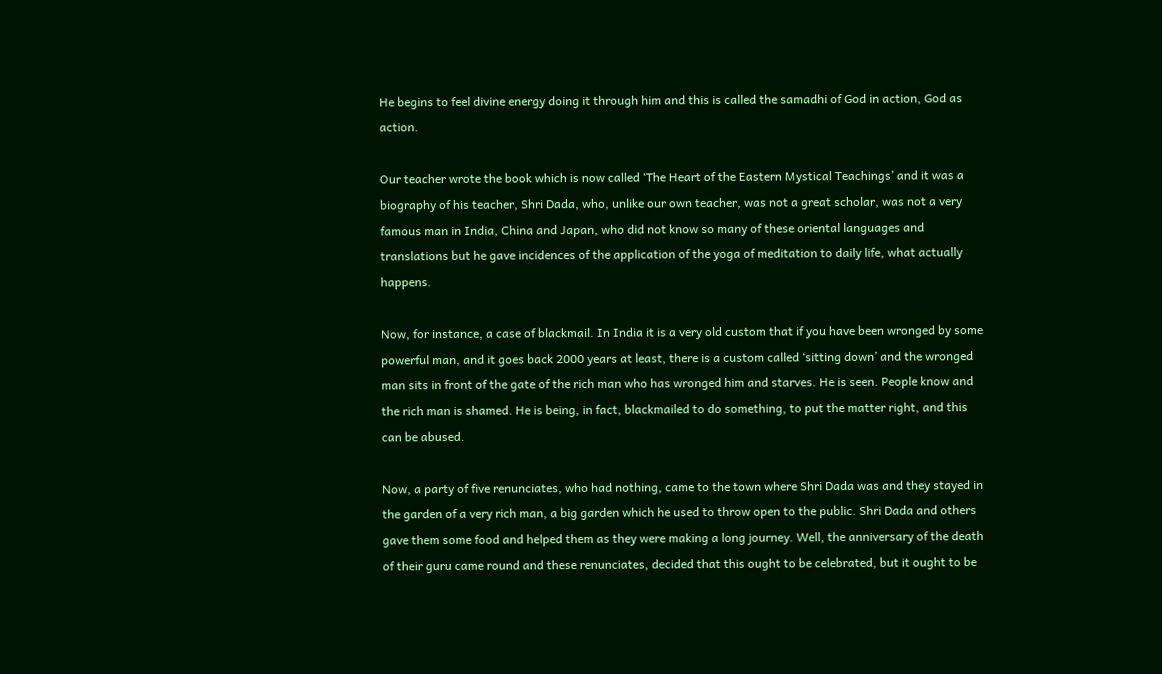He begins to feel divine energy doing it through him and this is called the samadhi of God in action, God as action.

Our teacher wrote the book which is now called ‘The Heart of the Eastern Mystical Teachings’ and it was a biography of his teacher, Shri Dada, who, unlike our own teacher, was not a great scholar, was not a very famous man in India, China and Japan, who did not know so many of these oriental languages and translations but he gave incidences of the application of the yoga of meditation to daily life, what actually happens.

Now, for instance, a case of blackmail. In India it is a very old custom that if you have been wronged by some powerful man, and it goes back 2000 years at least, there is a custom called ‘sitting down’ and the wronged man sits in front of the gate of the rich man who has wronged him and starves. He is seen. People know and the rich man is shamed. He is being, in fact, blackmailed to do something, to put the matter right, and this can be abused.

Now, a party of five renunciates, who had nothing, came to the town where Shri Dada was and they stayed in the garden of a very rich man, a big garden which he used to throw open to the public. Shri Dada and others gave them some food and helped them as they were making a long journey. Well, the anniversary of the death of their guru came round and these renunciates, decided that this ought to be celebrated, but it ought to be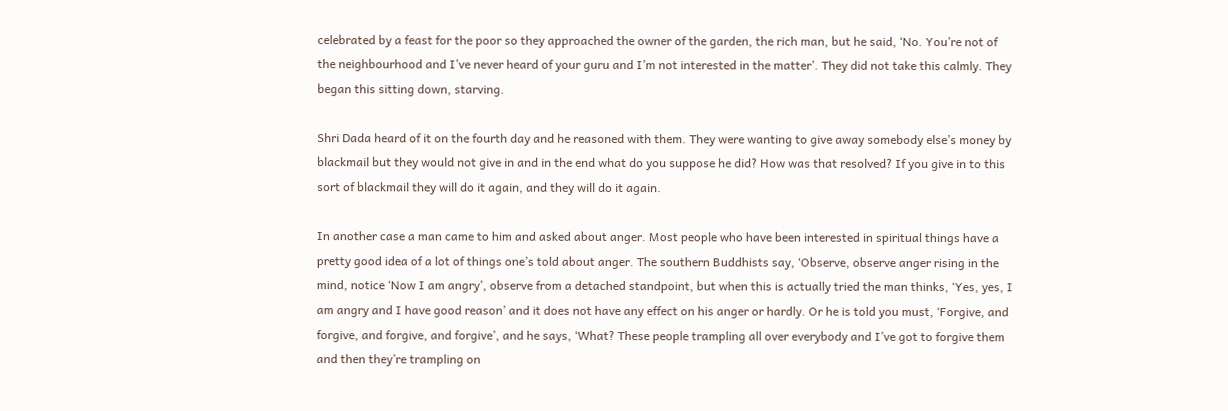celebrated by a feast for the poor so they approached the owner of the garden, the rich man, but he said, ‘No. You’re not of the neighbourhood and I’ve never heard of your guru and I’m not interested in the matter’. They did not take this calmly. They began this sitting down, starving.

Shri Dada heard of it on the fourth day and he reasoned with them. They were wanting to give away somebody else’s money by blackmail but they would not give in and in the end what do you suppose he did? How was that resolved? If you give in to this sort of blackmail they will do it again, and they will do it again.

In another case a man came to him and asked about anger. Most people who have been interested in spiritual things have a pretty good idea of a lot of things one’s told about anger. The southern Buddhists say, ‘Observe, observe anger rising in the mind, notice ‘Now I am angry’, observe from a detached standpoint, but when this is actually tried the man thinks, ‘Yes, yes, I am angry and I have good reason’ and it does not have any effect on his anger or hardly. Or he is told you must, ‘Forgive, and forgive, and forgive, and forgive’, and he says, ‘What? These people trampling all over everybody and I’ve got to forgive them and then they’re trampling on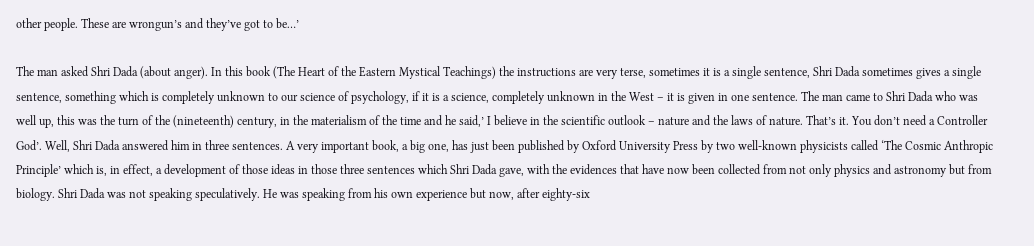other people. These are wrongun’s and they’ve got to be…’

The man asked Shri Dada (about anger). In this book (The Heart of the Eastern Mystical Teachings) the instructions are very terse, sometimes it is a single sentence, Shri Dada sometimes gives a single sentence, something which is completely unknown to our science of psychology, if it is a science, completely unknown in the West – it is given in one sentence. The man came to Shri Dada who was well up, this was the turn of the (nineteenth) century, in the materialism of the time and he said,’ I believe in the scientific outlook – nature and the laws of nature. That’s it. You don’t need a Controller God’. Well, Shri Dada answered him in three sentences. A very important book, a big one, has just been published by Oxford University Press by two well-known physicists called ‘The Cosmic Anthropic Principle’ which is, in effect, a development of those ideas in those three sentences which Shri Dada gave, with the evidences that have now been collected from not only physics and astronomy but from biology. Shri Dada was not speaking speculatively. He was speaking from his own experience but now, after eighty-six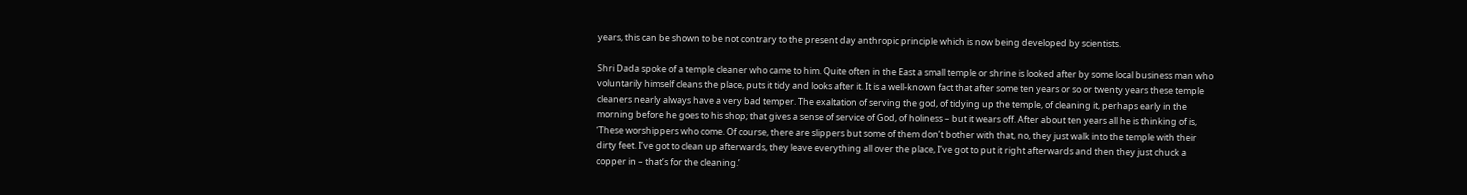years, this can be shown to be not contrary to the present day anthropic principle which is now being developed by scientists.

Shri Dada spoke of a temple cleaner who came to him. Quite often in the East a small temple or shrine is looked after by some local business man who voluntarily himself cleans the place, puts it tidy and looks after it. It is a well-known fact that after some ten years or so or twenty years these temple cleaners nearly always have a very bad temper. The exaltation of serving the god, of tidying up the temple, of cleaning it, perhaps early in the morning before he goes to his shop; that gives a sense of service of God, of holiness – but it wears off. After about ten years all he is thinking of is, ‘These worshippers who come. Of course, there are slippers but some of them don’t bother with that, no, they just walk into the temple with their dirty feet. I’ve got to clean up afterwards, they leave everything all over the place, I’ve got to put it right afterwards and then they just chuck a copper in – that’s for the cleaning.’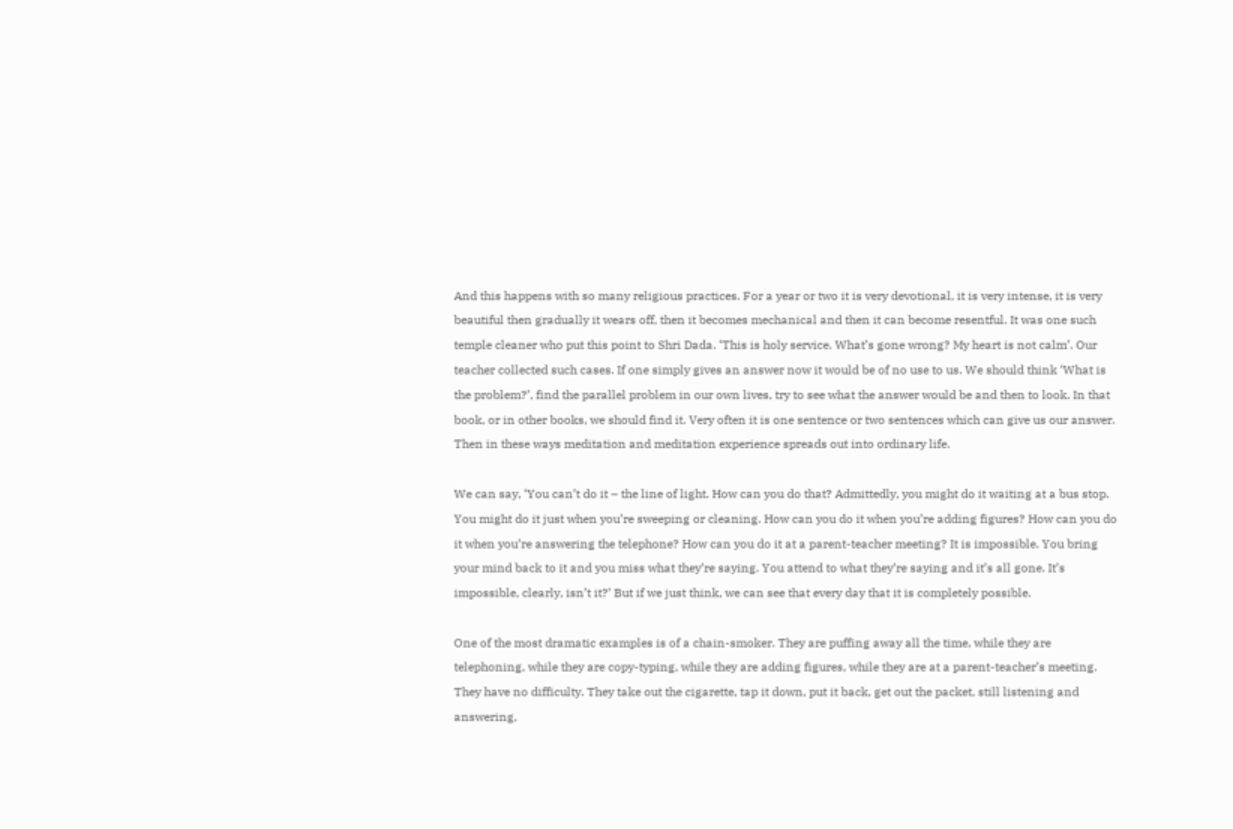And this happens with so many religious practices. For a year or two it is very devotional, it is very intense, it is very beautiful then gradually it wears off, then it becomes mechanical and then it can become resentful. It was one such temple cleaner who put this point to Shri Dada. ‘This is holy service. What’s gone wrong? My heart is not calm’. Our teacher collected such cases. If one simply gives an answer now it would be of no use to us. We should think ‘What is the problem?’, find the parallel problem in our own lives, try to see what the answer would be and then to look. In that book, or in other books, we should find it. Very often it is one sentence or two sentences which can give us our answer. Then in these ways meditation and meditation experience spreads out into ordinary life.

We can say, ‘You can’t do it – the line of light. How can you do that? Admittedly, you might do it waiting at a bus stop. You might do it just when you’re sweeping or cleaning. How can you do it when you’re adding figures? How can you do it when you’re answering the telephone? How can you do it at a parent-teacher meeting? It is impossible. You bring your mind back to it and you miss what they’re saying. You attend to what they’re saying and it’s all gone. It’s impossible, clearly, isn’t it?’ But if we just think, we can see that every day that it is completely possible.

One of the most dramatic examples is of a chain-smoker. They are puffing away all the time, while they are telephoning, while they are copy-typing, while they are adding figures, while they are at a parent-teacher’s meeting. They have no difficulty. They take out the cigarette, tap it down, put it back, get out the packet, still listening and answering,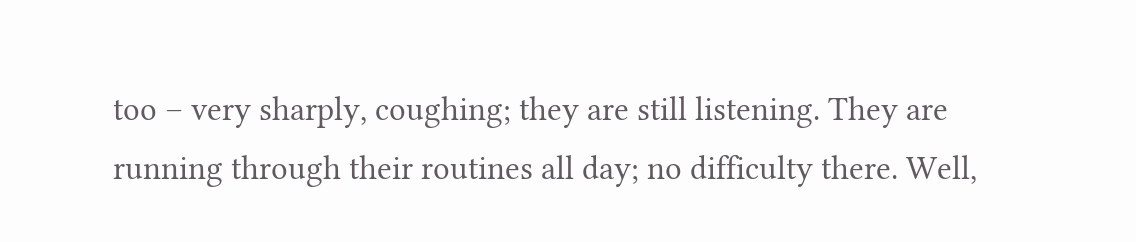too – very sharply, coughing; they are still listening. They are running through their routines all day; no difficulty there. Well,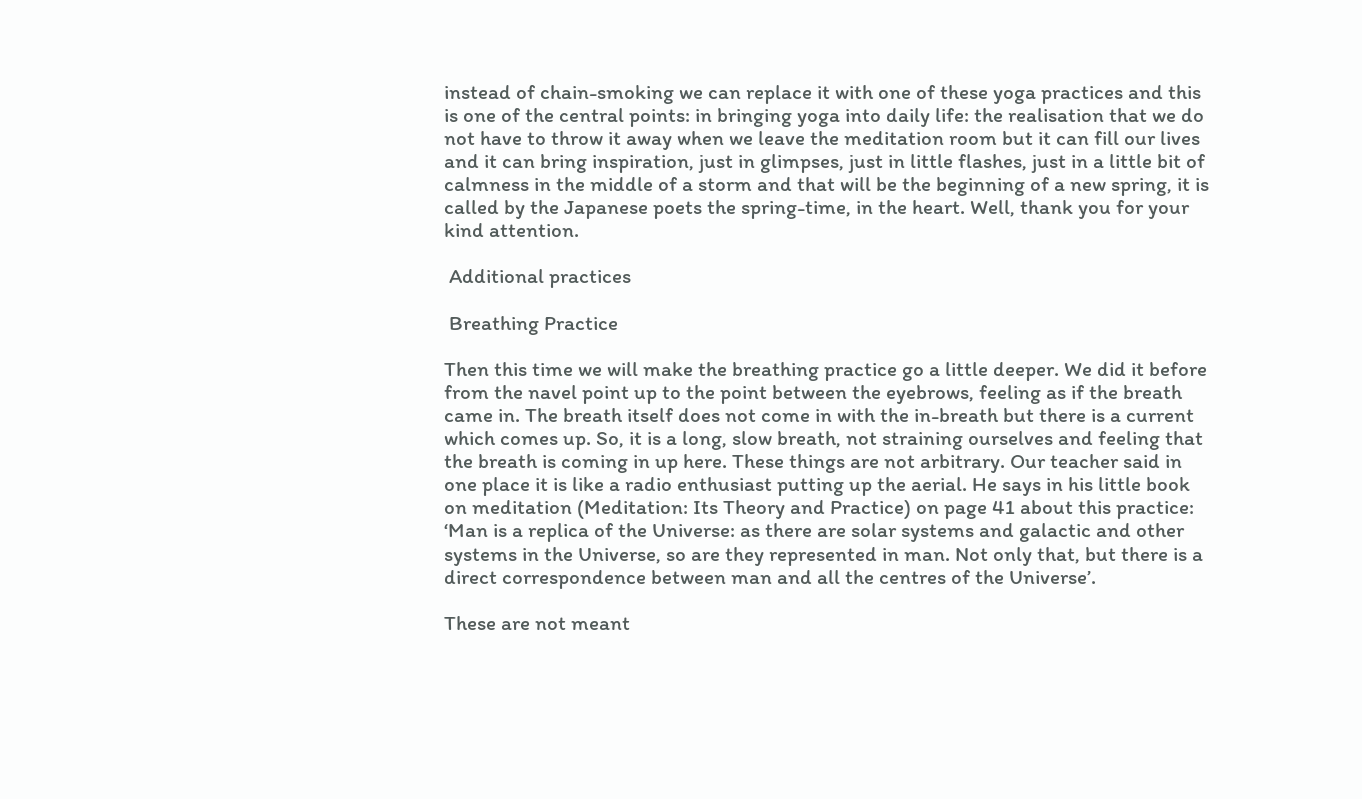instead of chain-smoking we can replace it with one of these yoga practices and this is one of the central points: in bringing yoga into daily life: the realisation that we do not have to throw it away when we leave the meditation room but it can fill our lives and it can bring inspiration, just in glimpses, just in little flashes, just in a little bit of calmness in the middle of a storm and that will be the beginning of a new spring, it is called by the Japanese poets the spring-time, in the heart. Well, thank you for your kind attention.

 Additional practices

 Breathing Practice

Then this time we will make the breathing practice go a little deeper. We did it before from the navel point up to the point between the eyebrows, feeling as if the breath came in. The breath itself does not come in with the in-breath but there is a current which comes up. So, it is a long, slow breath, not straining ourselves and feeling that the breath is coming in up here. These things are not arbitrary. Our teacher said in one place it is like a radio enthusiast putting up the aerial. He says in his little book on meditation (Meditation: Its Theory and Practice) on page 41 about this practice: ‘Man is a replica of the Universe: as there are solar systems and galactic and other systems in the Universe, so are they represented in man. Not only that, but there is a direct correspondence between man and all the centres of the Universe’.

These are not meant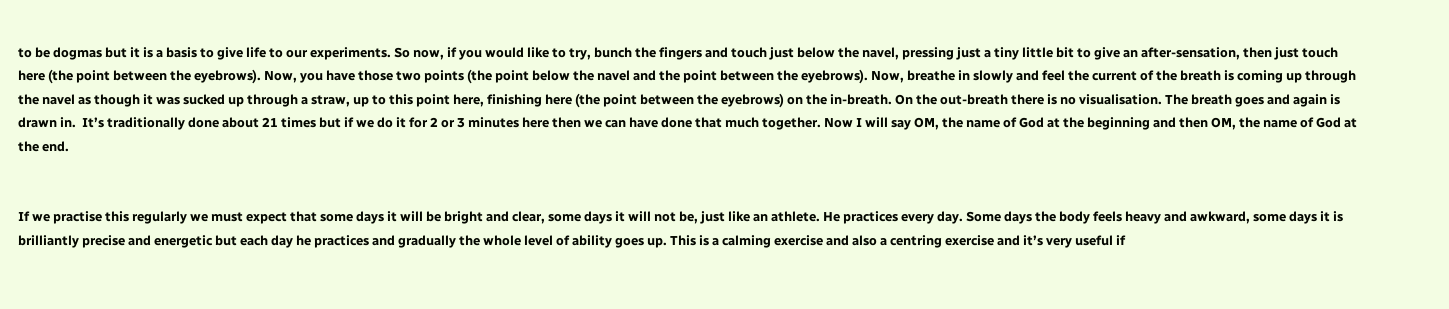to be dogmas but it is a basis to give life to our experiments. So now, if you would like to try, bunch the fingers and touch just below the navel, pressing just a tiny little bit to give an after-sensation, then just touch here (the point between the eyebrows). Now, you have those two points (the point below the navel and the point between the eyebrows). Now, breathe in slowly and feel the current of the breath is coming up through the navel as though it was sucked up through a straw, up to this point here, finishing here (the point between the eyebrows) on the in-breath. On the out-breath there is no visualisation. The breath goes and again is drawn in.  It’s traditionally done about 21 times but if we do it for 2 or 3 minutes here then we can have done that much together. Now I will say OM, the name of God at the beginning and then OM, the name of God at the end.


If we practise this regularly we must expect that some days it will be bright and clear, some days it will not be, just like an athlete. He practices every day. Some days the body feels heavy and awkward, some days it is brilliantly precise and energetic but each day he practices and gradually the whole level of ability goes up. This is a calming exercise and also a centring exercise and it’s very useful if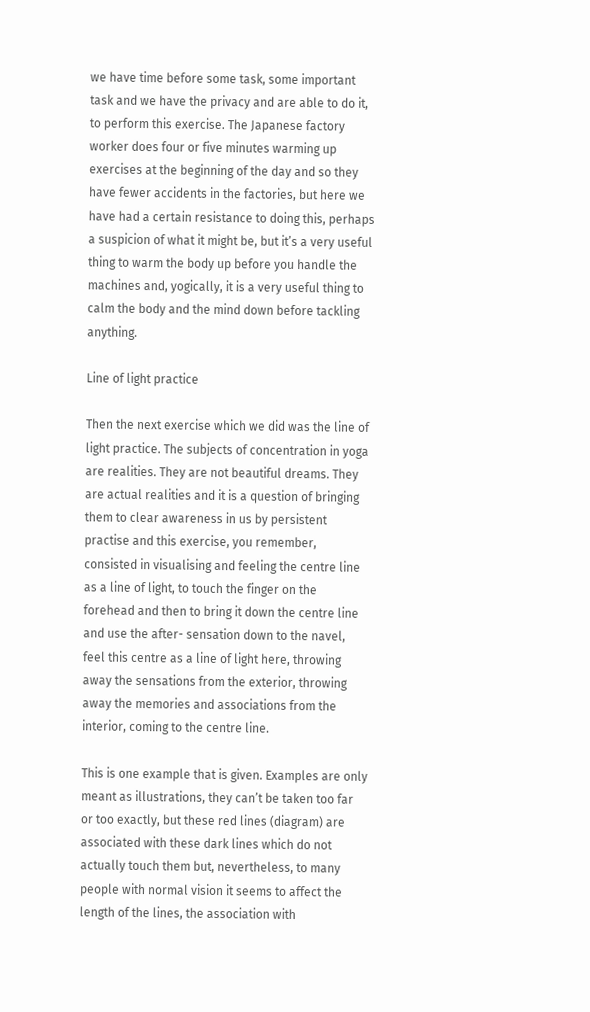we have time before some task, some important task and we have the privacy and are able to do it, to perform this exercise. The Japanese factory worker does four or five minutes warming up exercises at the beginning of the day and so they have fewer accidents in the factories, but here we have had a certain resistance to doing this, perhaps a suspicion of what it might be, but it’s a very useful thing to warm the body up before you handle the machines and, yogically, it is a very useful thing to calm the body and the mind down before tackling anything.

Line of light practice

Then the next exercise which we did was the line of light practice. The subjects of concentration in yoga are realities. They are not beautiful dreams. They are actual realities and it is a question of bringing them to clear awareness in us by persistent practise and this exercise, you remember, consisted in visualising and feeling the centre line as a line of light, to touch the finger on the forehead and then to bring it down the centre line and use the after- sensation down to the navel, feel this centre as a line of light here, throwing away the sensations from the exterior, throwing away the memories and associations from the interior, coming to the centre line.

This is one example that is given. Examples are only meant as illustrations, they can’t be taken too far or too exactly, but these red lines (diagram) are associated with these dark lines which do not actually touch them but, nevertheless, to many people with normal vision it seems to affect the length of the lines, the association with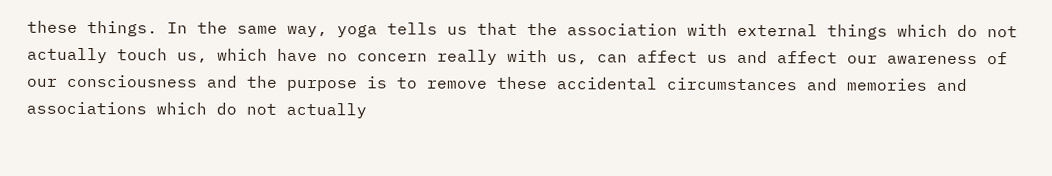these things. In the same way, yoga tells us that the association with external things which do not actually touch us, which have no concern really with us, can affect us and affect our awareness of our consciousness and the purpose is to remove these accidental circumstances and memories and associations which do not actually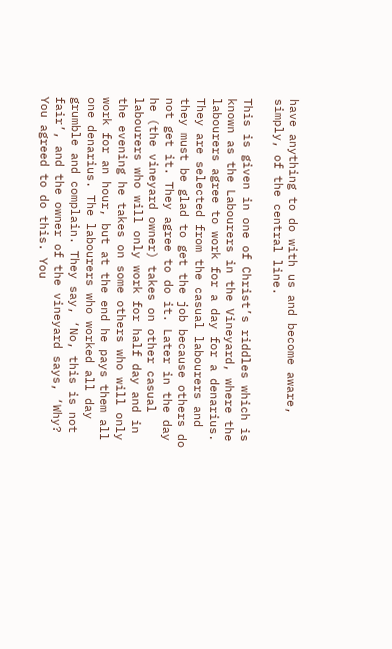have anything to do with us and become aware, simply, of the central line.

This is given in one of Christ’s riddles which is known as the Labourers in the Vineyard, where the labourers agree to work for a day for a denarius. They are selected from the casual labourers and they must be glad to get the job because others do not get it. They agree to do it. Later in the day he (the vineyard owner) takes on other casual labourers who will only work for half day and in the evening he takes on some others who will only work for an hour, but at the end he pays them all one denarius. The labourers who worked all day grumble and complain. They say, ‘No, this is not fair’, and the owner of the vineyard says, ‘Why? You agreed to do this. You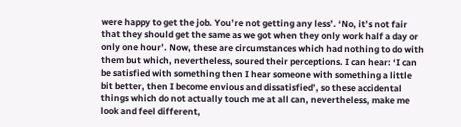were happy to get the job. You’re not getting any less’. ‘No, it’s not fair that they should get the same as we got when they only work half a day or only one hour’. Now, these are circumstances which had nothing to do with them but which, nevertheless, soured their perceptions. I can hear: ‘I can be satisfied with something then I hear someone with something a little bit better, then I become envious and dissatisfied’, so these accidental things which do not actually touch me at all can, nevertheless, make me look and feel different,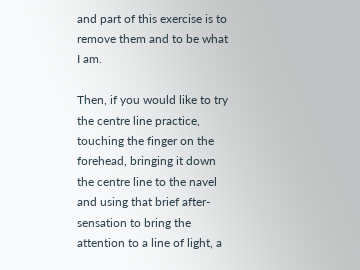and part of this exercise is to remove them and to be what I am.

Then, if you would like to try the centre line practice, touching the finger on the forehead, bringing it down the centre line to the navel and using that brief after-sensation to bring the attention to a line of light, a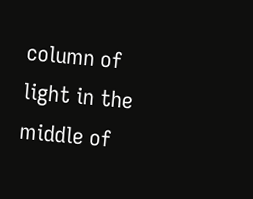column of light in the middle of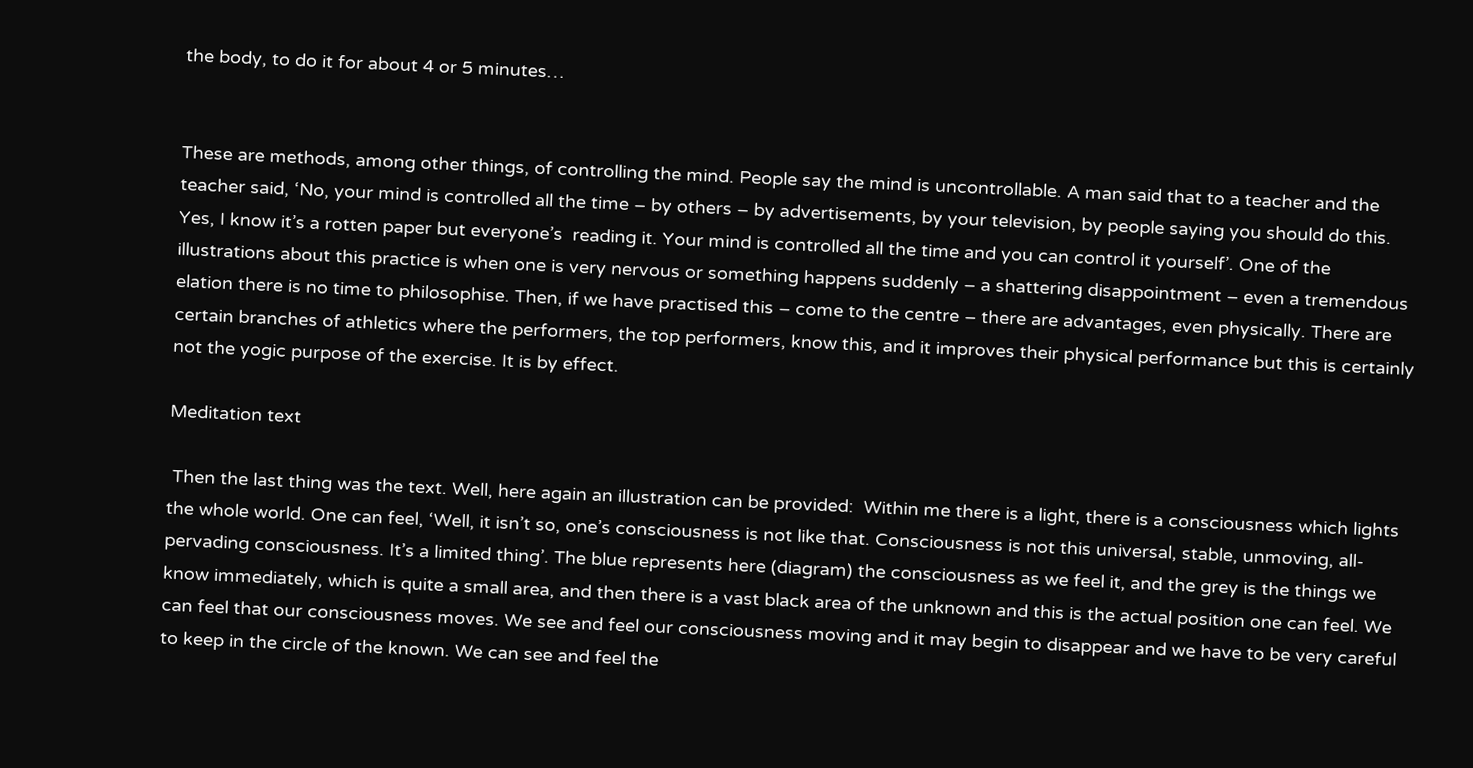the body, to do it for about 4 or 5 minutes…


These are methods, among other things, of controlling the mind. People say the mind is uncontrollable. A man said that to a teacher and the teacher said, ‘No, your mind is controlled all the time – by others – by advertisements, by your television, by people saying you should do this. Yes, I know it’s a rotten paper but everyone’s  reading it. Your mind is controlled all the time and you can control it yourself’. One of the illustrations about this practice is when one is very nervous or something happens suddenly – a shattering disappointment – even a tremendous elation there is no time to philosophise. Then, if we have practised this – come to the centre – there are advantages, even physically. There are certain branches of athletics where the performers, the top performers, know this, and it improves their physical performance but this is certainly not the yogic purpose of the exercise. It is by effect.

Meditation text

 Then the last thing was the text. Well, here again an illustration can be provided:  Within me there is a light, there is a consciousness which lights the whole world. One can feel, ‘Well, it isn’t so, one’s consciousness is not like that. Consciousness is not this universal, stable, unmoving, all-pervading consciousness. It’s a limited thing’. The blue represents here (diagram) the consciousness as we feel it, and the grey is the things we know immediately, which is quite a small area, and then there is a vast black area of the unknown and this is the actual position one can feel. We can feel that our consciousness moves. We see and feel our consciousness moving and it may begin to disappear and we have to be very careful to keep in the circle of the known. We can see and feel the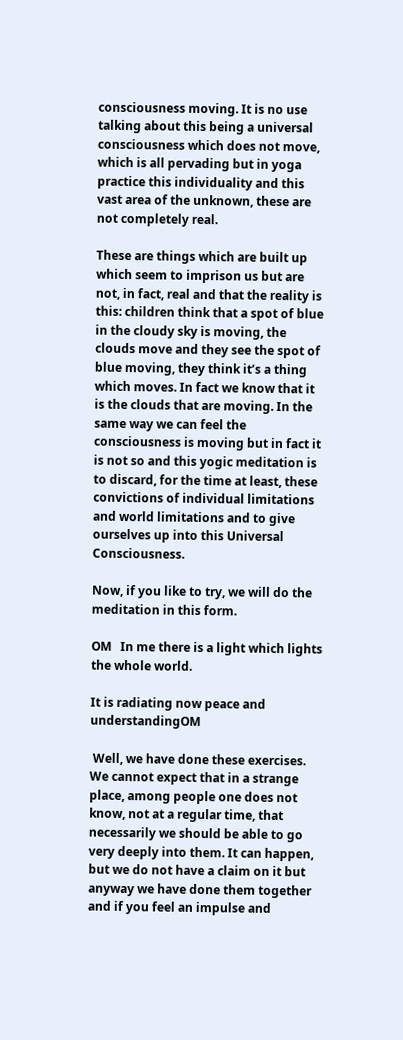consciousness moving. It is no use talking about this being a universal consciousness which does not move, which is all pervading but in yoga practice this individuality and this vast area of the unknown, these are not completely real.

These are things which are built up which seem to imprison us but are not, in fact, real and that the reality is this: children think that a spot of blue in the cloudy sky is moving, the clouds move and they see the spot of blue moving, they think it’s a thing which moves. In fact we know that it is the clouds that are moving. In the same way we can feel the consciousness is moving but in fact it is not so and this yogic meditation is to discard, for the time at least, these convictions of individual limitations and world limitations and to give ourselves up into this Universal Consciousness.

Now, if you like to try, we will do the meditation in this form.

OM   In me there is a light which lights the whole world.

It is radiating now peace and understandingOM

 Well, we have done these exercises. We cannot expect that in a strange place, among people one does not know, not at a regular time, that necessarily we should be able to go very deeply into them. It can happen, but we do not have a claim on it but anyway we have done them together and if you feel an impulse and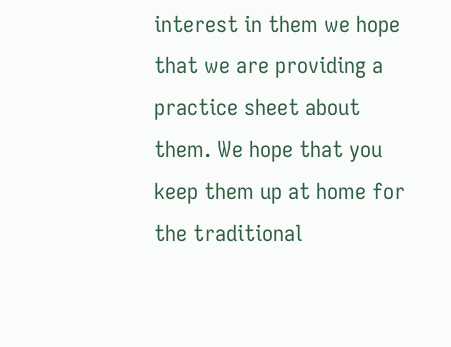interest in them we hope that we are providing a practice sheet about them. We hope that you keep them up at home for the traditional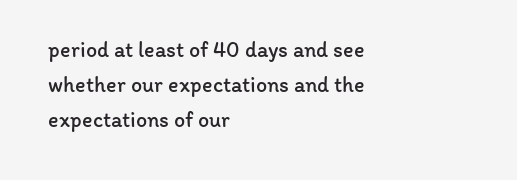period at least of 40 days and see whether our expectations and the expectations of our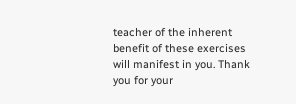teacher of the inherent benefit of these exercises will manifest in you. Thank you for your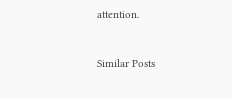attention.


Similar Posts